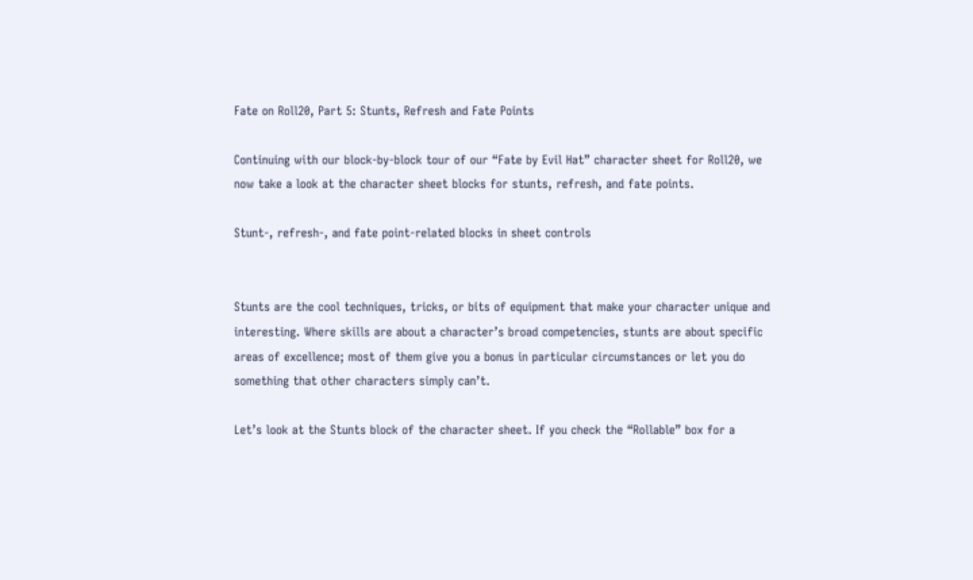Fate on Roll20, Part 5: Stunts, Refresh and Fate Points

Continuing with our block-by-block tour of our “Fate by Evil Hat” character sheet for Roll20, we now take a look at the character sheet blocks for stunts, refresh, and fate points.

Stunt-, refresh-, and fate point-related blocks in sheet controls


Stunts are the cool techniques, tricks, or bits of equipment that make your character unique and interesting. Where skills are about a character’s broad competencies, stunts are about specific areas of excellence; most of them give you a bonus in particular circumstances or let you do something that other characters simply can’t.

Let’s look at the Stunts block of the character sheet. If you check the “Rollable” box for a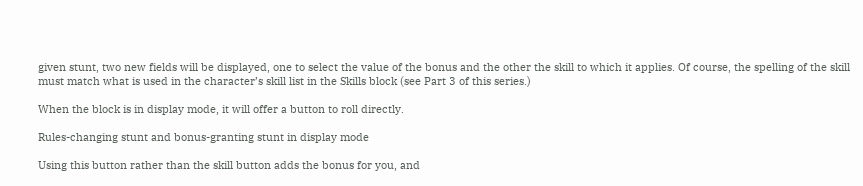given stunt, two new fields will be displayed, one to select the value of the bonus and the other the skill to which it applies. Of course, the spelling of the skill must match what is used in the character’s skill list in the Skills block (see Part 3 of this series.)

When the block is in display mode, it will offer a button to roll directly.

Rules-changing stunt and bonus-granting stunt in display mode

Using this button rather than the skill button adds the bonus for you, and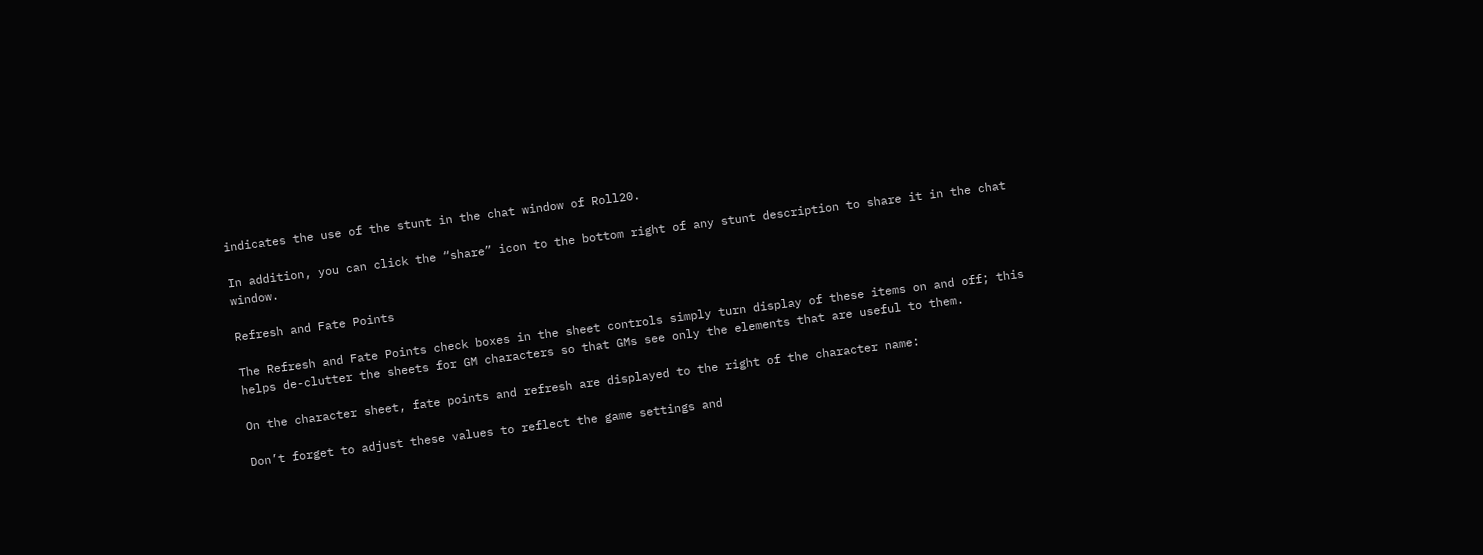indicates the use of the stunt in the chat window of Roll20.

In addition, you can click the “share” icon to the bottom right of any stunt description to share it in the chat window.

Refresh and Fate Points

The Refresh and Fate Points check boxes in the sheet controls simply turn display of these items on and off; this helps de-clutter the sheets for GM characters so that GMs see only the elements that are useful to them.

On the character sheet, fate points and refresh are displayed to the right of the character name:

Don’t forget to adjust these values to reflect the game settings and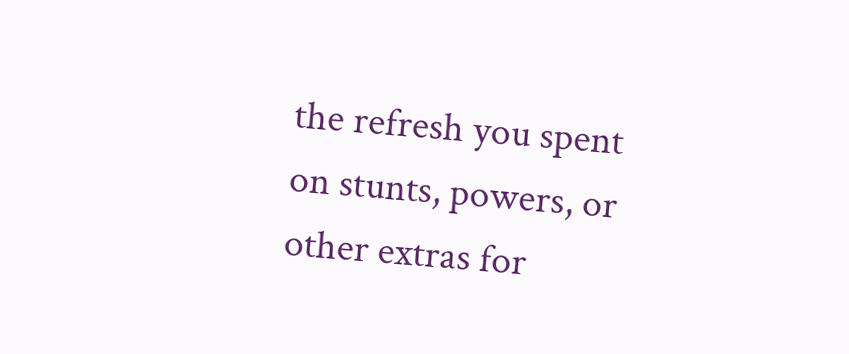the refresh you spent on stunts, powers, or other extras for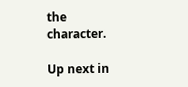the character.

Up next in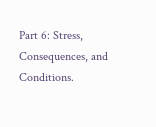Part 6: Stress, Consequences, and Conditions.